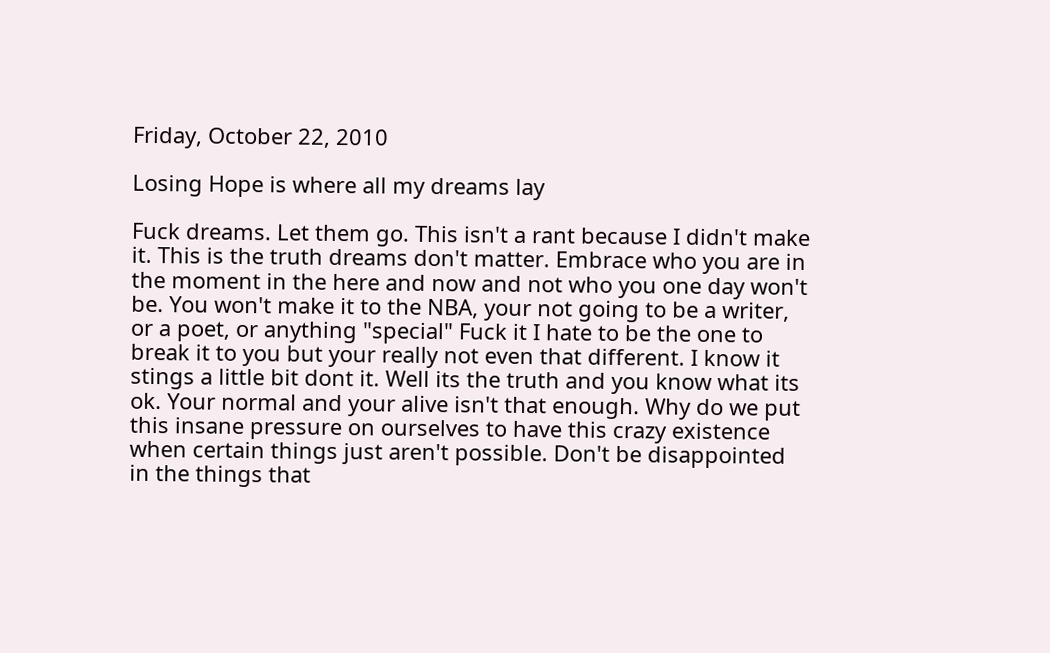Friday, October 22, 2010

Losing Hope is where all my dreams lay

Fuck dreams. Let them go. This isn't a rant because I didn't make it. This is the truth dreams don't matter. Embrace who you are in the moment in the here and now and not who you one day won't be. You won't make it to the NBA, your not going to be a writer, or a poet, or anything "special" Fuck it I hate to be the one to break it to you but your really not even that different. I know it stings a little bit dont it. Well its the truth and you know what its ok. Your normal and your alive isn't that enough. Why do we put this insane pressure on ourselves to have this crazy existence when certain things just aren't possible. Don't be disappointed in the things that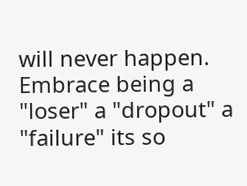will never happen. Embrace being a "loser" a "dropout" a "failure" its so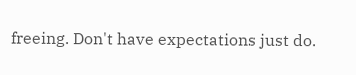freeing. Don't have expectations just do.